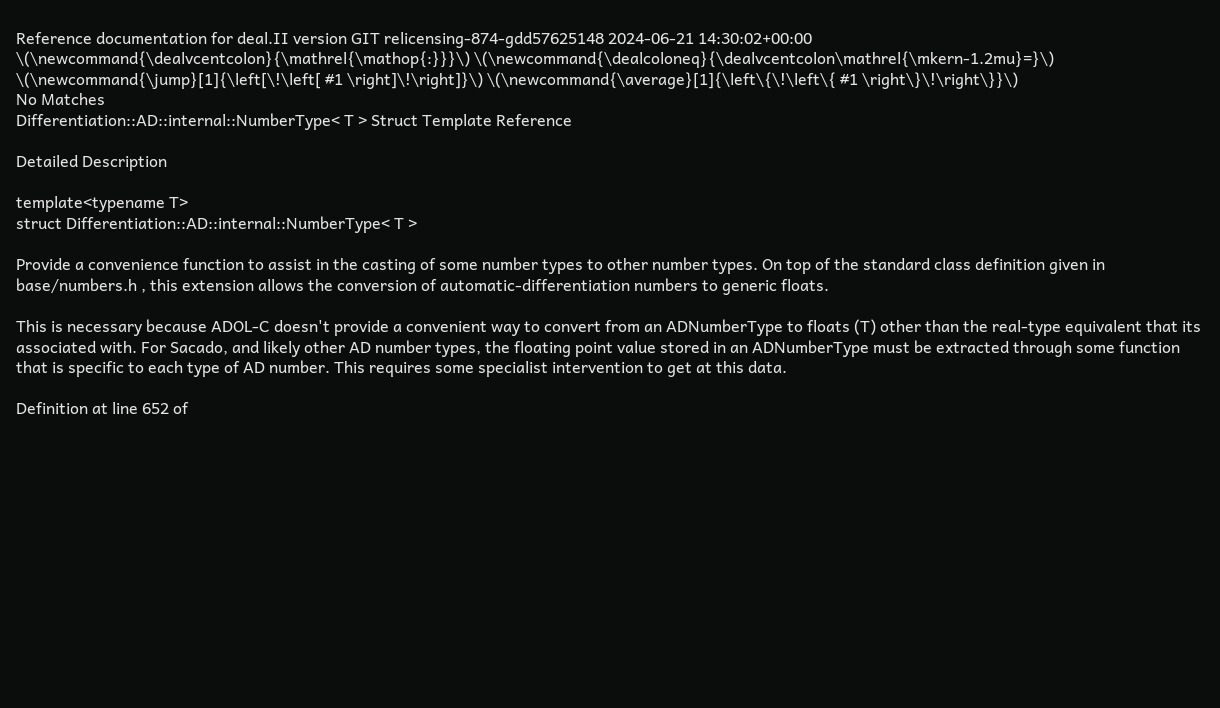Reference documentation for deal.II version GIT relicensing-874-gdd57625148 2024-06-21 14:30:02+00:00
\(\newcommand{\dealvcentcolon}{\mathrel{\mathop{:}}}\) \(\newcommand{\dealcoloneq}{\dealvcentcolon\mathrel{\mkern-1.2mu}=}\) \(\newcommand{\jump}[1]{\left[\!\left[ #1 \right]\!\right]}\) \(\newcommand{\average}[1]{\left\{\!\left\{ #1 \right\}\!\right\}}\)
No Matches
Differentiation::AD::internal::NumberType< T > Struct Template Reference

Detailed Description

template<typename T>
struct Differentiation::AD::internal::NumberType< T >

Provide a convenience function to assist in the casting of some number types to other number types. On top of the standard class definition given in base/numbers.h , this extension allows the conversion of automatic-differentiation numbers to generic floats.

This is necessary because ADOL-C doesn't provide a convenient way to convert from an ADNumberType to floats (T) other than the real-type equivalent that its associated with. For Sacado, and likely other AD number types, the floating point value stored in an ADNumberType must be extracted through some function that is specific to each type of AD number. This requires some specialist intervention to get at this data.

Definition at line 652 of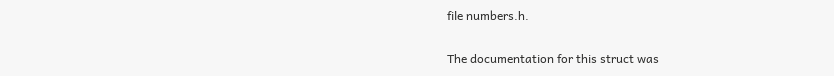file numbers.h.

The documentation for this struct was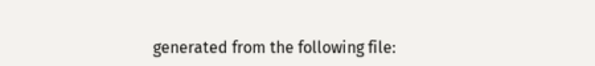generated from the following file: